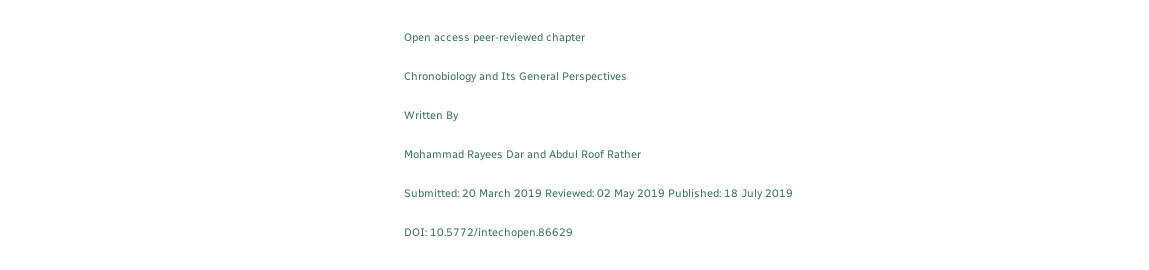Open access peer-reviewed chapter

Chronobiology and Its General Perspectives

Written By

Mohammad Rayees Dar and Abdul Roof Rather

Submitted: 20 March 2019 Reviewed: 02 May 2019 Published: 18 July 2019

DOI: 10.5772/intechopen.86629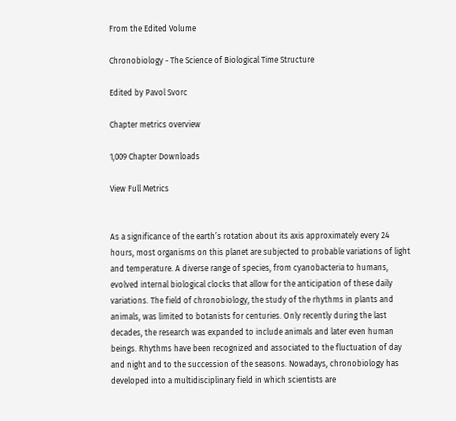From the Edited Volume

Chronobiology - The Science of Biological Time Structure

Edited by Pavol Svorc

Chapter metrics overview

1,009 Chapter Downloads

View Full Metrics


As a significance of the earth’s rotation about its axis approximately every 24 hours, most organisms on this planet are subjected to probable variations of light and temperature. A diverse range of species, from cyanobacteria to humans, evolved internal biological clocks that allow for the anticipation of these daily variations. The field of chronobiology, the study of the rhythms in plants and animals, was limited to botanists for centuries. Only recently during the last decades, the research was expanded to include animals and later even human beings. Rhythms have been recognized and associated to the fluctuation of day and night and to the succession of the seasons. Nowadays, chronobiology has developed into a multidisciplinary field in which scientists are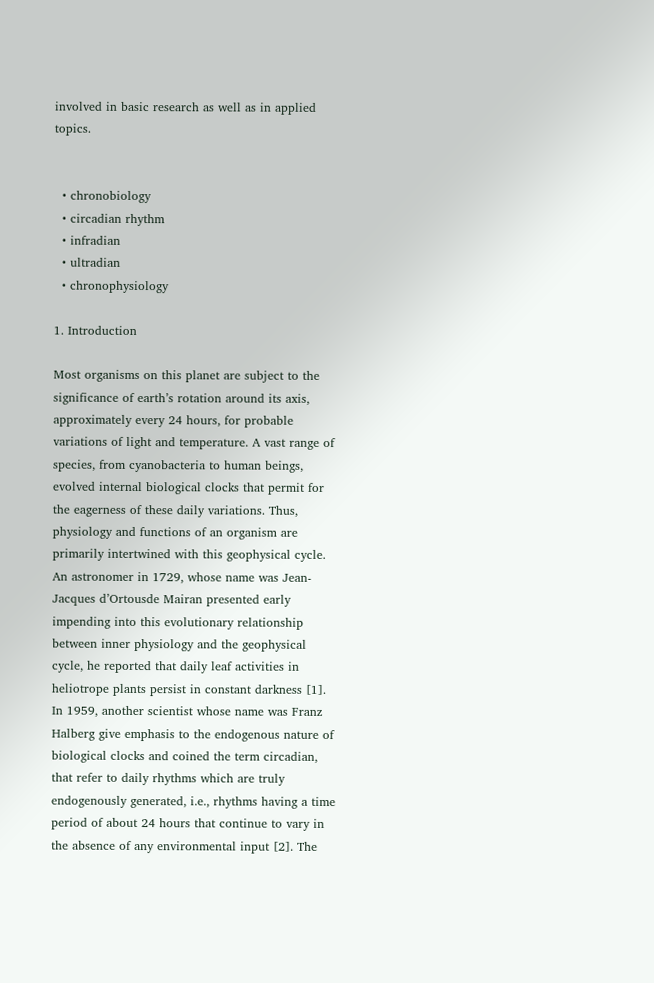involved in basic research as well as in applied topics.


  • chronobiology
  • circadian rhythm
  • infradian
  • ultradian
  • chronophysiology

1. Introduction

Most organisms on this planet are subject to the significance of earth’s rotation around its axis, approximately every 24 hours, for probable variations of light and temperature. A vast range of species, from cyanobacteria to human beings, evolved internal biological clocks that permit for the eagerness of these daily variations. Thus, physiology and functions of an organism are primarily intertwined with this geophysical cycle. An astronomer in 1729, whose name was Jean-Jacques d’Ortousde Mairan presented early impending into this evolutionary relationship between inner physiology and the geophysical cycle, he reported that daily leaf activities in heliotrope plants persist in constant darkness [1]. In 1959, another scientist whose name was Franz Halberg give emphasis to the endogenous nature of biological clocks and coined the term circadian, that refer to daily rhythms which are truly endogenously generated, i.e., rhythms having a time period of about 24 hours that continue to vary in the absence of any environmental input [2]. The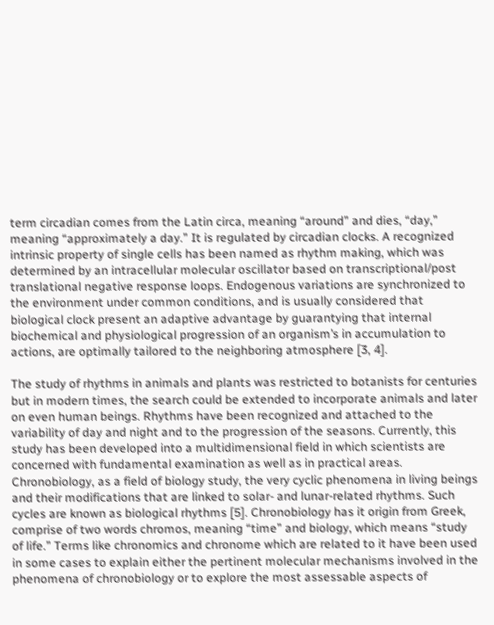term circadian comes from the Latin circa, meaning “around” and dies, “day,” meaning “approximately a day.” It is regulated by circadian clocks. A recognized intrinsic property of single cells has been named as rhythm making, which was determined by an intracellular molecular oscillator based on transcriptional/post translational negative response loops. Endogenous variations are synchronized to the environment under common conditions, and is usually considered that biological clock present an adaptive advantage by guarantying that internal biochemical and physiological progression of an organism’s in accumulation to actions, are optimally tailored to the neighboring atmosphere [3, 4].

The study of rhythms in animals and plants was restricted to botanists for centuries but in modern times, the search could be extended to incorporate animals and later on even human beings. Rhythms have been recognized and attached to the variability of day and night and to the progression of the seasons. Currently, this study has been developed into a multidimensional field in which scientists are concerned with fundamental examination as well as in practical areas. Chronobiology, as a field of biology study, the very cyclic phenomena in living beings and their modifications that are linked to solar- and lunar-related rhythms. Such cycles are known as biological rhythms [5]. Chronobiology has it origin from Greek, comprise of two words chromos, meaning “time” and biology, which means “study of life.” Terms like chronomics and chronome which are related to it have been used in some cases to explain either the pertinent molecular mechanisms involved in the phenomena of chronobiology or to explore the most assessable aspects of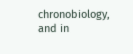chronobiology, and in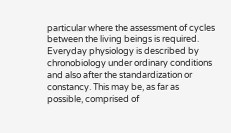particular where the assessment of cycles between the living beings is required. Everyday physiology is described by chronobiology under ordinary conditions and also after the standardization or constancy. This may be, as far as possible, comprised of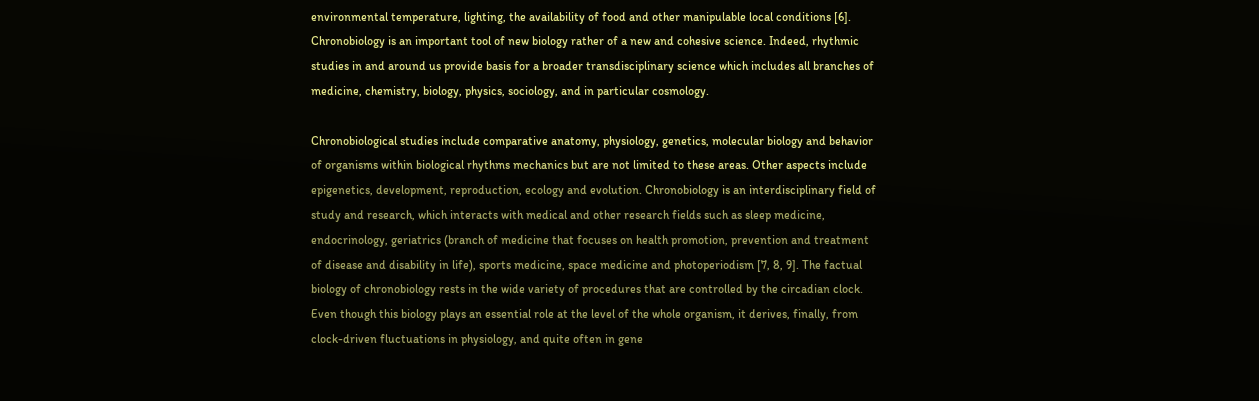environmental temperature, lighting, the availability of food and other manipulable local conditions [6]. Chronobiology is an important tool of new biology rather of a new and cohesive science. Indeed, rhythmic studies in and around us provide basis for a broader transdisciplinary science which includes all branches of medicine, chemistry, biology, physics, sociology, and in particular cosmology.

Chronobiological studies include comparative anatomy, physiology, genetics, molecular biology and behavior of organisms within biological rhythms mechanics but are not limited to these areas. Other aspects include epigenetics, development, reproduction, ecology and evolution. Chronobiology is an interdisciplinary field of study and research, which interacts with medical and other research fields such as sleep medicine, endocrinology, geriatrics (branch of medicine that focuses on health promotion, prevention and treatment of disease and disability in life), sports medicine, space medicine and photoperiodism [7, 8, 9]. The factual biology of chronobiology rests in the wide variety of procedures that are controlled by the circadian clock. Even though this biology plays an essential role at the level of the whole organism, it derives, finally, from clock-driven fluctuations in physiology, and quite often in gene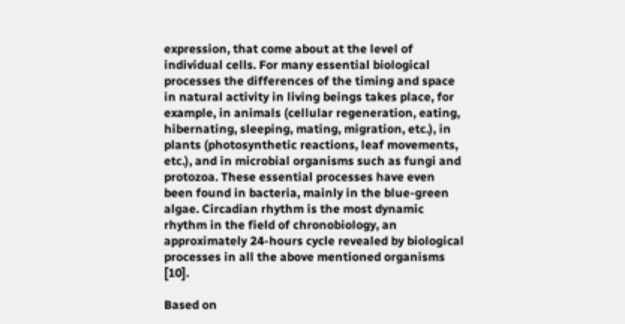expression, that come about at the level of individual cells. For many essential biological processes the differences of the timing and space in natural activity in living beings takes place, for example, in animals (cellular regeneration, eating, hibernating, sleeping, mating, migration, etc.), in plants (photosynthetic reactions, leaf movements, etc.), and in microbial organisms such as fungi and protozoa. These essential processes have even been found in bacteria, mainly in the blue-green algae. Circadian rhythm is the most dynamic rhythm in the field of chronobiology, an approximately 24-hours cycle revealed by biological processes in all the above mentioned organisms [10].

Based on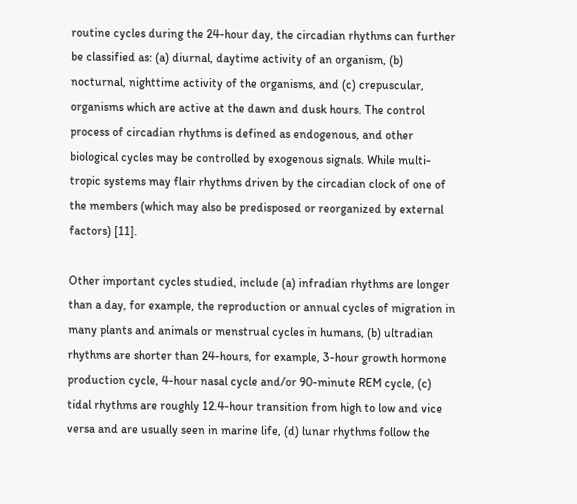routine cycles during the 24-hour day, the circadian rhythms can further be classified as: (a) diurnal, daytime activity of an organism, (b) nocturnal, nighttime activity of the organisms, and (c) crepuscular, organisms which are active at the dawn and dusk hours. The control process of circadian rhythms is defined as endogenous, and other biological cycles may be controlled by exogenous signals. While multi-tropic systems may flair rhythms driven by the circadian clock of one of the members (which may also be predisposed or reorganized by external factors) [11].

Other important cycles studied, include (a) infradian rhythms are longer than a day, for example, the reproduction or annual cycles of migration in many plants and animals or menstrual cycles in humans, (b) ultradian rhythms are shorter than 24-hours, for example, 3-hour growth hormone production cycle, 4-hour nasal cycle and/or 90-minute REM cycle, (c) tidal rhythms are roughly 12.4-hour transition from high to low and vice versa and are usually seen in marine life, (d) lunar rhythms follow the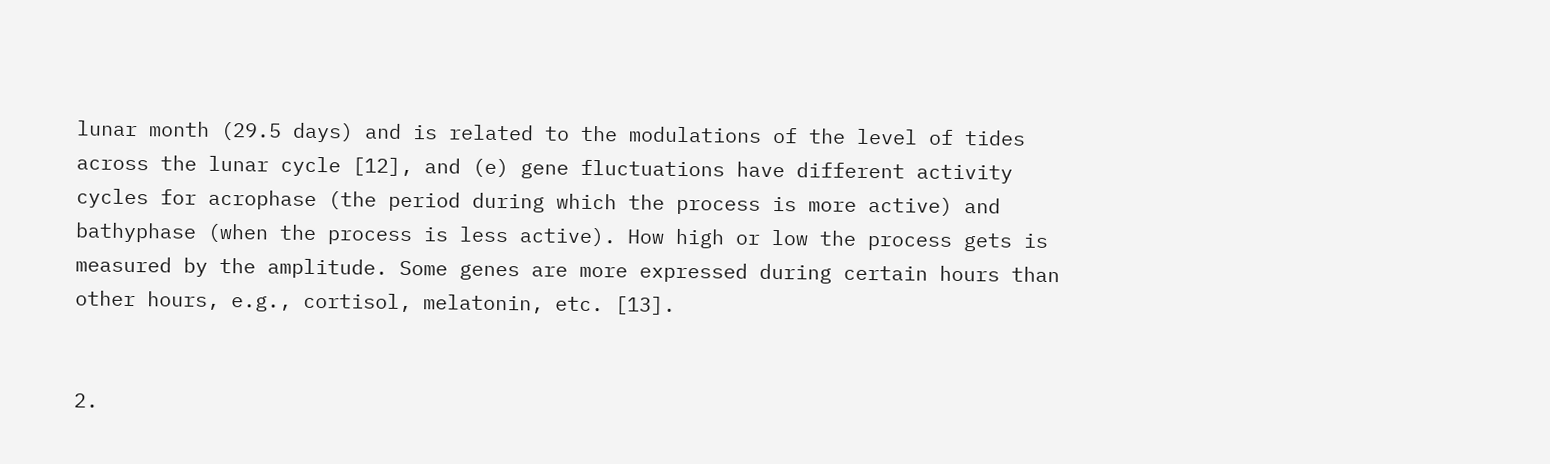lunar month (29.5 days) and is related to the modulations of the level of tides across the lunar cycle [12], and (e) gene fluctuations have different activity cycles for acrophase (the period during which the process is more active) and bathyphase (when the process is less active). How high or low the process gets is measured by the amplitude. Some genes are more expressed during certain hours than other hours, e.g., cortisol, melatonin, etc. [13].


2.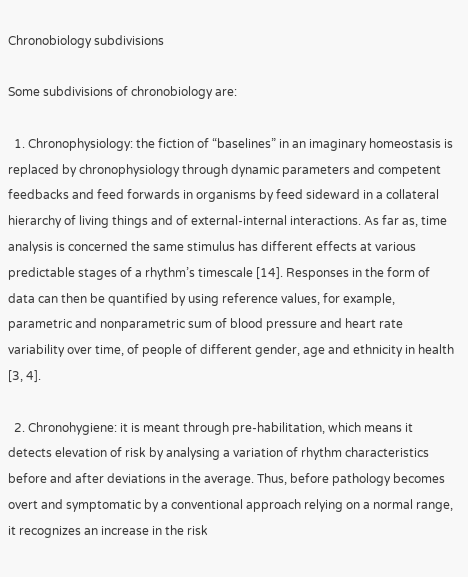Chronobiology subdivisions

Some subdivisions of chronobiology are:

  1. Chronophysiology: the fiction of “baselines” in an imaginary homeostasis is replaced by chronophysiology through dynamic parameters and competent feedbacks and feed forwards in organisms by feed sideward in a collateral hierarchy of living things and of external-internal interactions. As far as, time analysis is concerned the same stimulus has different effects at various predictable stages of a rhythm’s timescale [14]. Responses in the form of data can then be quantified by using reference values, for example, parametric and nonparametric sum of blood pressure and heart rate variability over time, of people of different gender, age and ethnicity in health [3, 4].

  2. Chronohygiene: it is meant through pre-habilitation, which means it detects elevation of risk by analysing a variation of rhythm characteristics before and after deviations in the average. Thus, before pathology becomes overt and symptomatic by a conventional approach relying on a normal range, it recognizes an increase in the risk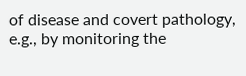of disease and covert pathology, e.g., by monitoring the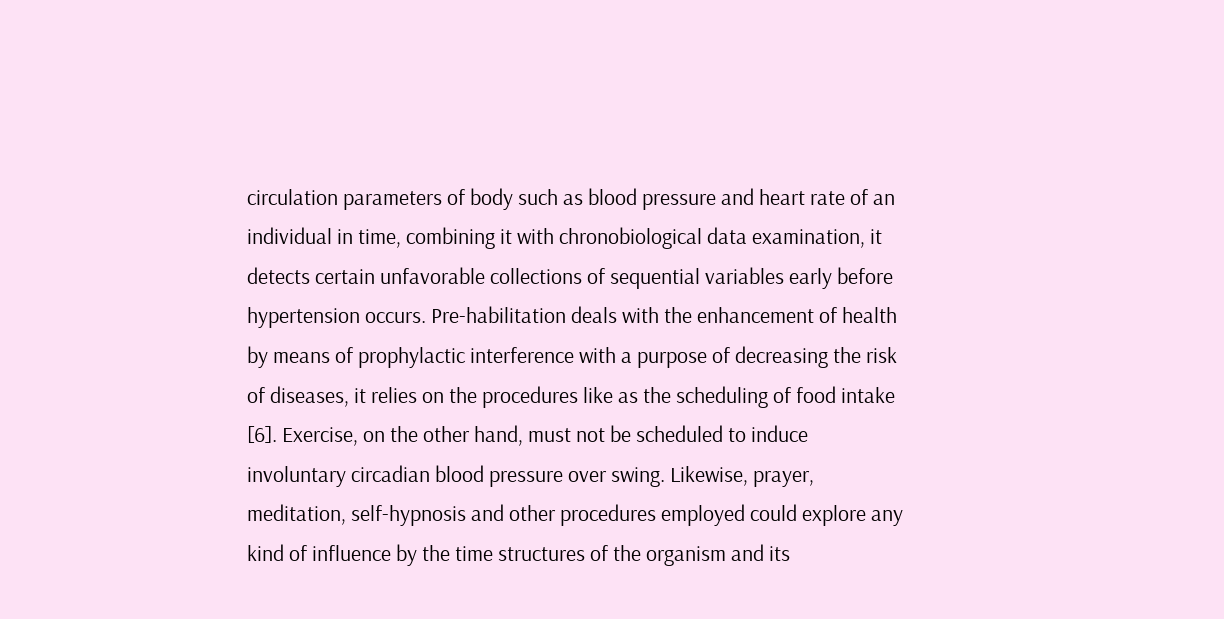circulation parameters of body such as blood pressure and heart rate of an individual in time, combining it with chronobiological data examination, it detects certain unfavorable collections of sequential variables early before hypertension occurs. Pre-habilitation deals with the enhancement of health by means of prophylactic interference with a purpose of decreasing the risk of diseases, it relies on the procedures like as the scheduling of food intake [6]. Exercise, on the other hand, must not be scheduled to induce involuntary circadian blood pressure over swing. Likewise, prayer, meditation, self-hypnosis and other procedures employed could explore any kind of influence by the time structures of the organism and its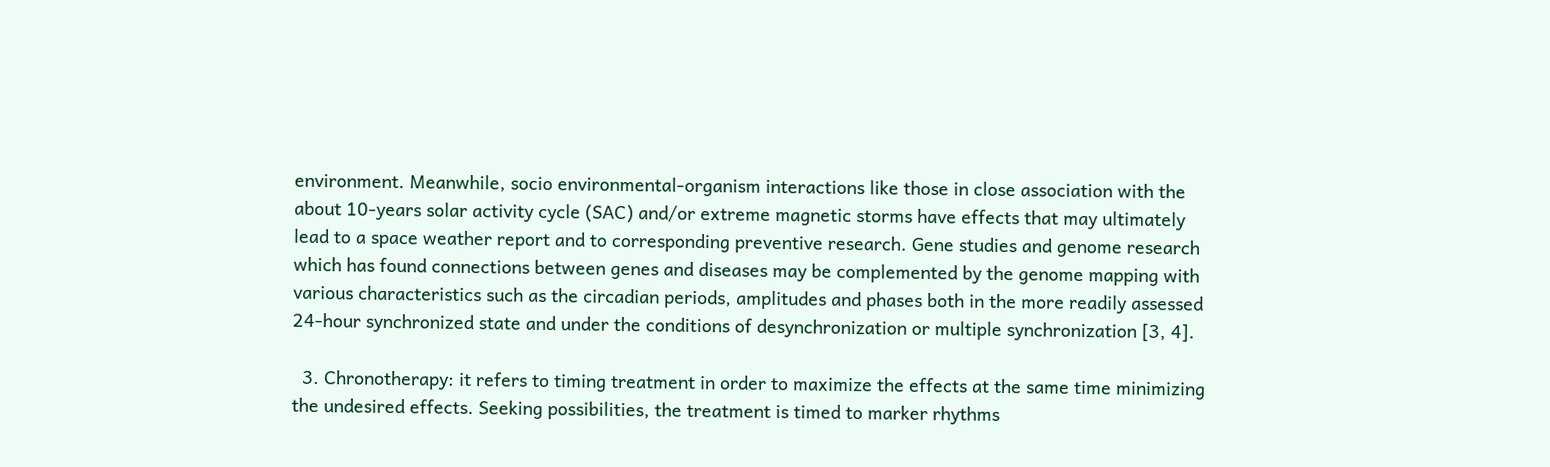environment. Meanwhile, socio environmental-organism interactions like those in close association with the about 10-years solar activity cycle (SAC) and/or extreme magnetic storms have effects that may ultimately lead to a space weather report and to corresponding preventive research. Gene studies and genome research which has found connections between genes and diseases may be complemented by the genome mapping with various characteristics such as the circadian periods, amplitudes and phases both in the more readily assessed 24-hour synchronized state and under the conditions of desynchronization or multiple synchronization [3, 4].

  3. Chronotherapy: it refers to timing treatment in order to maximize the effects at the same time minimizing the undesired effects. Seeking possibilities, the treatment is timed to marker rhythms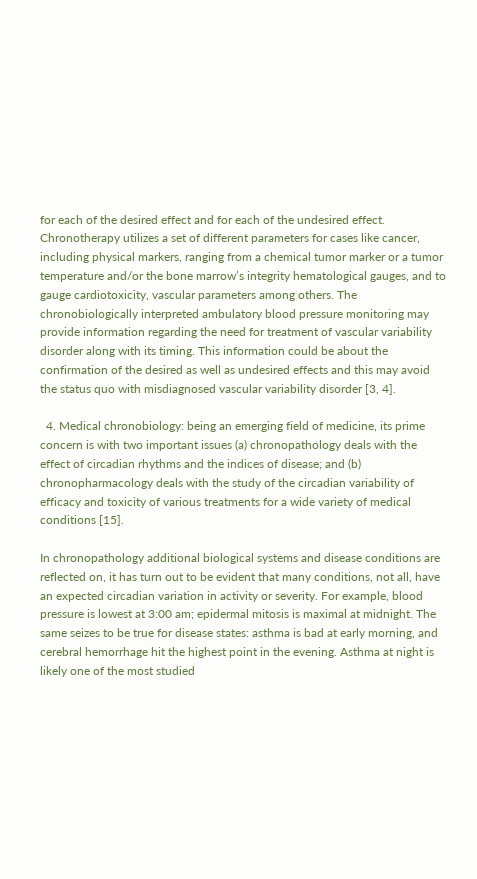for each of the desired effect and for each of the undesired effect. Chronotherapy utilizes a set of different parameters for cases like cancer, including physical markers, ranging from a chemical tumor marker or a tumor temperature and/or the bone marrow’s integrity hematological gauges, and to gauge cardiotoxicity, vascular parameters among others. The chronobiologically interpreted ambulatory blood pressure monitoring may provide information regarding the need for treatment of vascular variability disorder along with its timing. This information could be about the confirmation of the desired as well as undesired effects and this may avoid the status quo with misdiagnosed vascular variability disorder [3, 4].

  4. Medical chronobiology: being an emerging field of medicine, its prime concern is with two important issues (a) chronopathology deals with the effect of circadian rhythms and the indices of disease; and (b) chronopharmacology deals with the study of the circadian variability of efficacy and toxicity of various treatments for a wide variety of medical conditions [15].

In chronopathology additional biological systems and disease conditions are reflected on, it has turn out to be evident that many conditions, not all, have an expected circadian variation in activity or severity. For example, blood pressure is lowest at 3:00 am; epidermal mitosis is maximal at midnight. The same seizes to be true for disease states: asthma is bad at early morning, and cerebral hemorrhage hit the highest point in the evening. Asthma at night is likely one of the most studied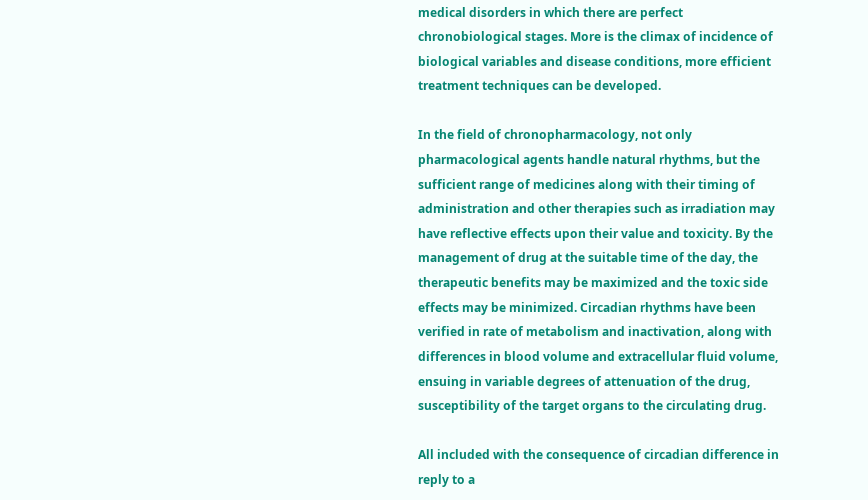medical disorders in which there are perfect chronobiological stages. More is the climax of incidence of biological variables and disease conditions, more efficient treatment techniques can be developed.

In the field of chronopharmacology, not only pharmacological agents handle natural rhythms, but the sufficient range of medicines along with their timing of administration and other therapies such as irradiation may have reflective effects upon their value and toxicity. By the management of drug at the suitable time of the day, the therapeutic benefits may be maximized and the toxic side effects may be minimized. Circadian rhythms have been verified in rate of metabolism and inactivation, along with differences in blood volume and extracellular fluid volume, ensuing in variable degrees of attenuation of the drug, susceptibility of the target organs to the circulating drug.

All included with the consequence of circadian difference in reply to a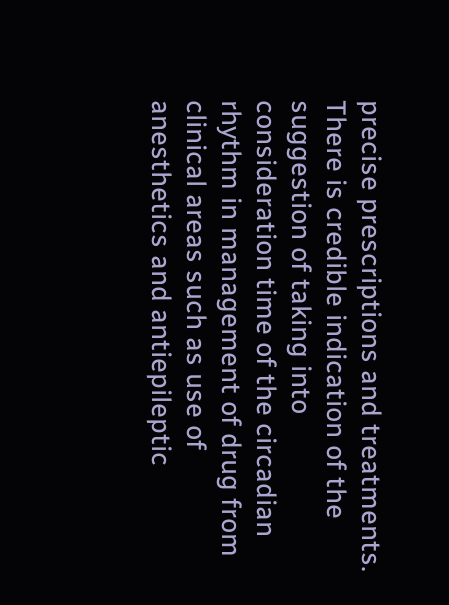precise prescriptions and treatments. There is credible indication of the suggestion of taking into consideration time of the circadian rhythm in management of drug from clinical areas such as use of anesthetics and antiepileptic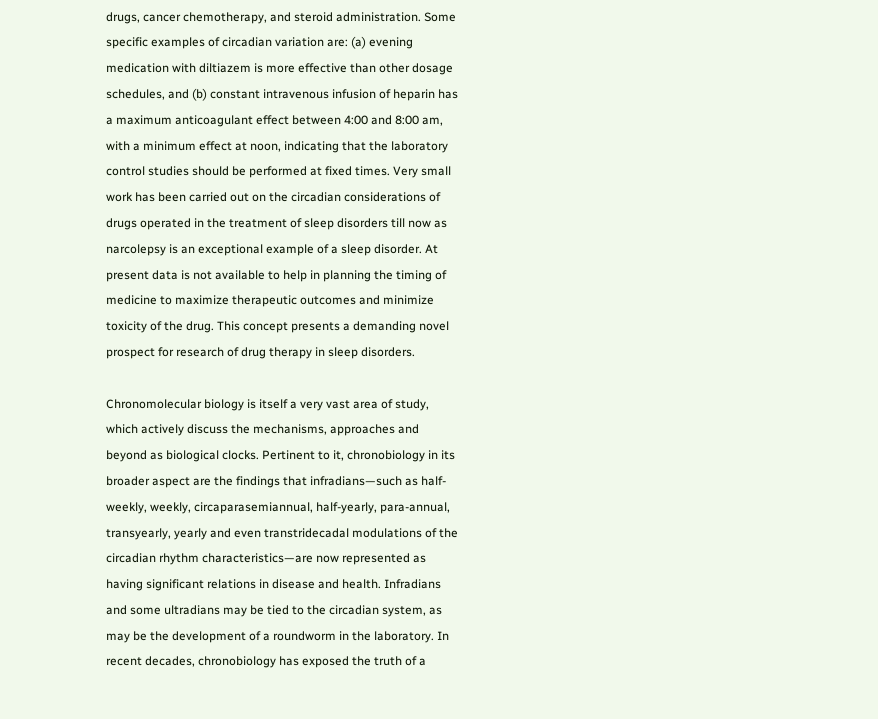drugs, cancer chemotherapy, and steroid administration. Some specific examples of circadian variation are: (a) evening medication with diltiazem is more effective than other dosage schedules, and (b) constant intravenous infusion of heparin has a maximum anticoagulant effect between 4:00 and 8:00 am, with a minimum effect at noon, indicating that the laboratory control studies should be performed at fixed times. Very small work has been carried out on the circadian considerations of drugs operated in the treatment of sleep disorders till now as narcolepsy is an exceptional example of a sleep disorder. At present data is not available to help in planning the timing of medicine to maximize therapeutic outcomes and minimize toxicity of the drug. This concept presents a demanding novel prospect for research of drug therapy in sleep disorders.

Chronomolecular biology is itself a very vast area of study, which actively discuss the mechanisms, approaches and beyond as biological clocks. Pertinent to it, chronobiology in its broader aspect are the findings that infradians—such as half-weekly, weekly, circaparasemiannual, half-yearly, para-annual, transyearly, yearly and even transtridecadal modulations of the circadian rhythm characteristics—are now represented as having significant relations in disease and health. Infradians and some ultradians may be tied to the circadian system, as may be the development of a roundworm in the laboratory. In recent decades, chronobiology has exposed the truth of a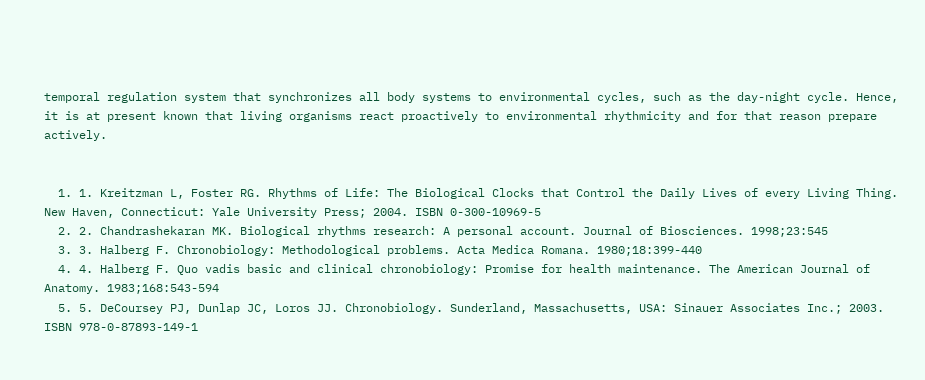temporal regulation system that synchronizes all body systems to environmental cycles, such as the day-night cycle. Hence, it is at present known that living organisms react proactively to environmental rhythmicity and for that reason prepare actively.


  1. 1. Kreitzman L, Foster RG. Rhythms of Life: The Biological Clocks that Control the Daily Lives of every Living Thing. New Haven, Connecticut: Yale University Press; 2004. ISBN 0-300-10969-5
  2. 2. Chandrashekaran MK. Biological rhythms research: A personal account. Journal of Biosciences. 1998;23:545
  3. 3. Halberg F. Chronobiology: Methodological problems. Acta Medica Romana. 1980;18:399-440
  4. 4. Halberg F. Quo vadis basic and clinical chronobiology: Promise for health maintenance. The American Journal of Anatomy. 1983;168:543-594
  5. 5. DeCoursey PJ, Dunlap JC, Loros JJ. Chronobiology. Sunderland, Massachusetts, USA: Sinauer Associates Inc.; 2003. ISBN 978-0-87893-149-1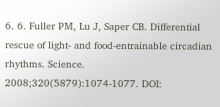6. 6. Fuller PM, Lu J, Saper CB. Differential rescue of light- and food-entrainable circadian rhythms. Science. 2008;320(5879):1074-1077. DOI: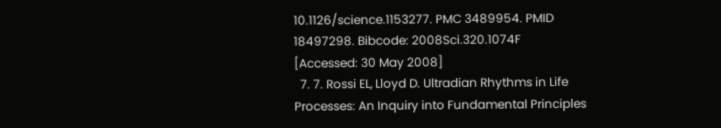10.1126/science.1153277. PMC 3489954. PMID 18497298. Bibcode: 2008Sci.320.1074F [Accessed: 30 May 2008]
  7. 7. Rossi EL, Lloyd D. Ultradian Rhythms in Life Processes: An Inquiry into Fundamental Principles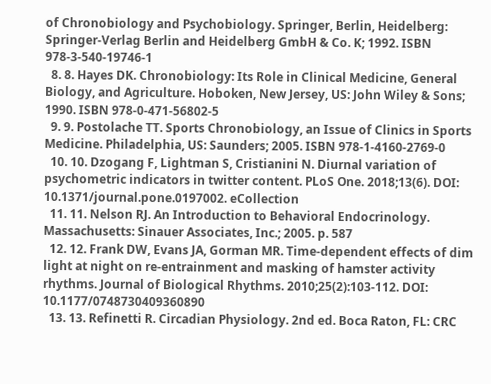of Chronobiology and Psychobiology. Springer, Berlin, Heidelberg: Springer-Verlag Berlin and Heidelberg GmbH & Co. K; 1992. ISBN 978-3-540-19746-1
  8. 8. Hayes DK. Chronobiology: Its Role in Clinical Medicine, General Biology, and Agriculture. Hoboken, New Jersey, US: John Wiley & Sons; 1990. ISBN 978-0-471-56802-5
  9. 9. Postolache TT. Sports Chronobiology, an Issue of Clinics in Sports Medicine. Philadelphia, US: Saunders; 2005. ISBN 978-1-4160-2769-0
  10. 10. Dzogang F, Lightman S, Cristianini N. Diurnal variation of psychometric indicators in twitter content. PLoS One. 2018;13(6). DOI: 10.1371/journal.pone.0197002. eCollection
  11. 11. Nelson RJ. An Introduction to Behavioral Endocrinology. Massachusetts: Sinauer Associates, Inc.; 2005. p. 587
  12. 12. Frank DW, Evans JA, Gorman MR. Time-dependent effects of dim light at night on re-entrainment and masking of hamster activity rhythms. Journal of Biological Rhythms. 2010;25(2):103-112. DOI: 10.1177/0748730409360890
  13. 13. Refinetti R. Circadian Physiology. 2nd ed. Boca Raton, FL: CRC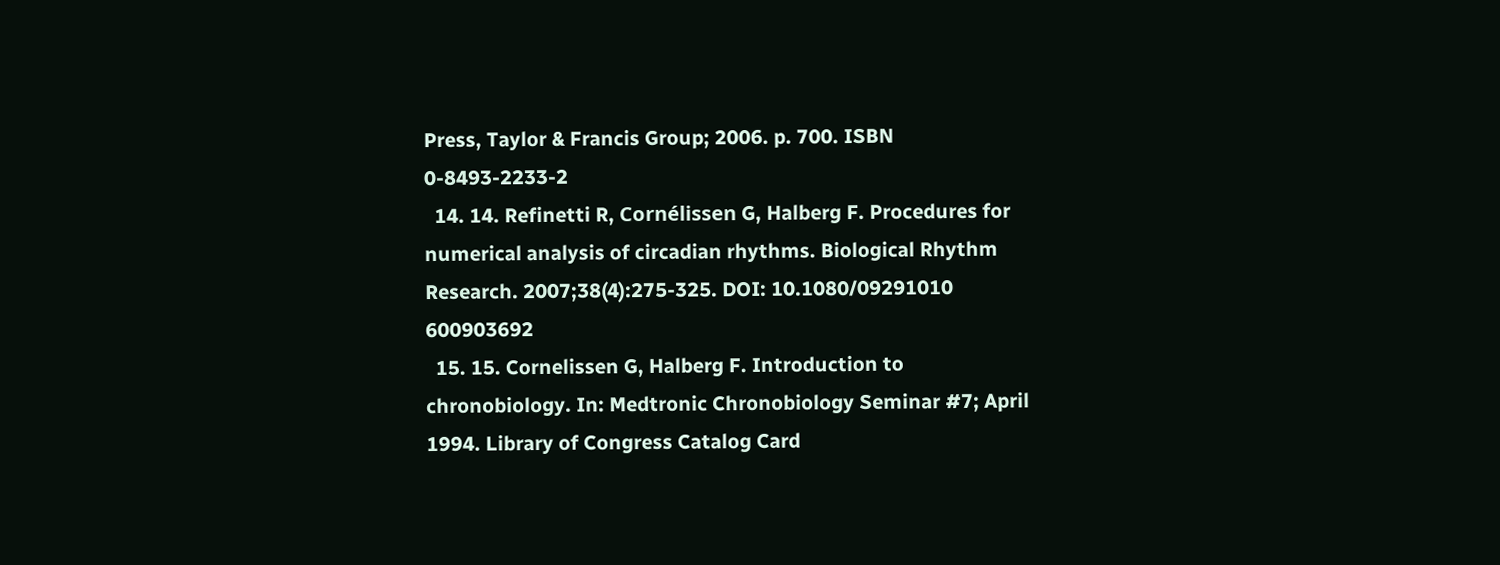Press, Taylor & Francis Group; 2006. p. 700. ISBN 0-8493-2233-2
  14. 14. Refinetti R, Cornélissen G, Halberg F. Procedures for numerical analysis of circadian rhythms. Biological Rhythm Research. 2007;38(4):275-325. DOI: 10.1080/09291010 600903692
  15. 15. Cornelissen G, Halberg F. Introduction to chronobiology. In: Medtronic Chronobiology Seminar #7; April 1994. Library of Congress Catalog Card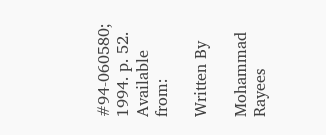#94-060580; 1994. p. 52. Available from:

Written By

Mohammad Rayees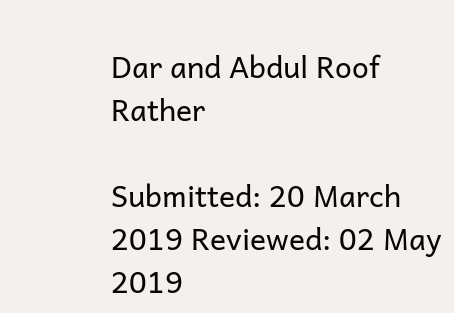Dar and Abdul Roof Rather

Submitted: 20 March 2019 Reviewed: 02 May 2019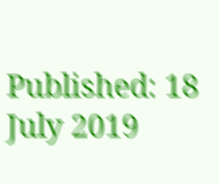Published: 18 July 2019